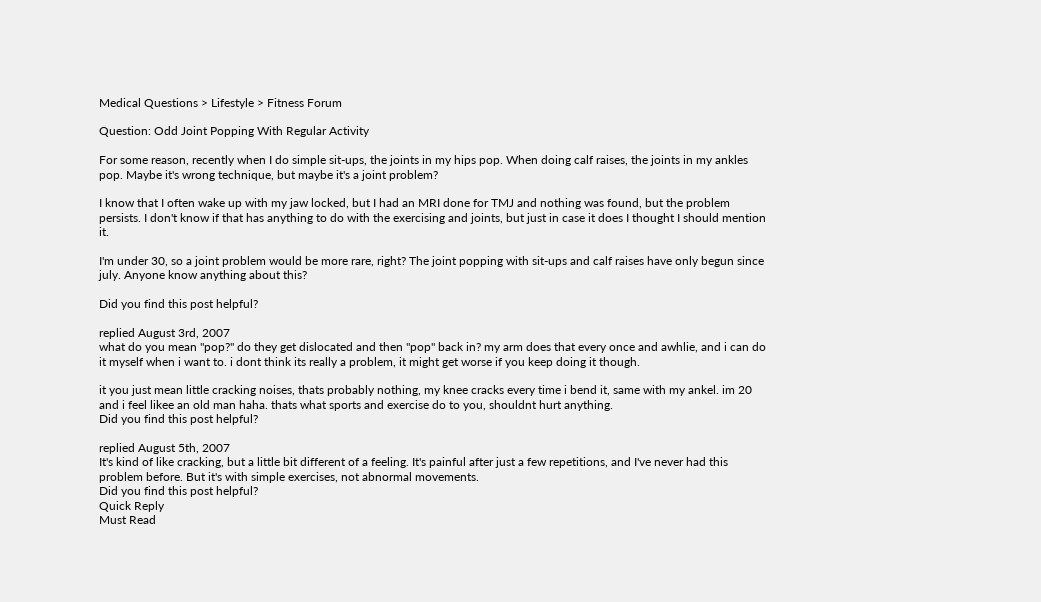Medical Questions > Lifestyle > Fitness Forum

Question: Odd Joint Popping With Regular Activity

For some reason, recently when I do simple sit-ups, the joints in my hips pop. When doing calf raises, the joints in my ankles pop. Maybe it's wrong technique, but maybe it's a joint problem?

I know that I often wake up with my jaw locked, but I had an MRI done for TMJ and nothing was found, but the problem persists. I don't know if that has anything to do with the exercising and joints, but just in case it does I thought I should mention it.

I'm under 30, so a joint problem would be more rare, right? The joint popping with sit-ups and calf raises have only begun since july. Anyone know anything about this?

Did you find this post helpful?

replied August 3rd, 2007
what do you mean "pop?" do they get dislocated and then "pop" back in? my arm does that every once and awhlie, and i can do it myself when i want to. i dont think its really a problem, it might get worse if you keep doing it though.

it you just mean little cracking noises, thats probably nothing, my knee cracks every time i bend it, same with my ankel. im 20 and i feel likee an old man haha. thats what sports and exercise do to you, shouldnt hurt anything.
Did you find this post helpful?

replied August 5th, 2007
It's kind of like cracking, but a little bit different of a feeling. It's painful after just a few repetitions, and I've never had this problem before. But it's with simple exercises, not abnormal movements.
Did you find this post helpful?
Quick Reply
Must Read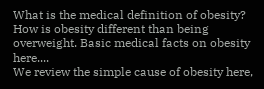What is the medical definition of obesity? How is obesity different than being overweight. Basic medical facts on obesity here....
We review the simple cause of obesity here,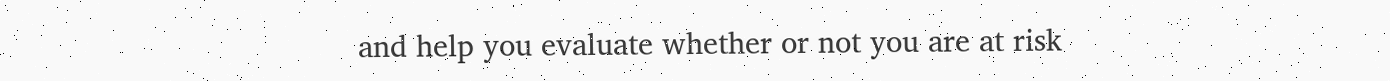and help you evaluate whether or not you are at risk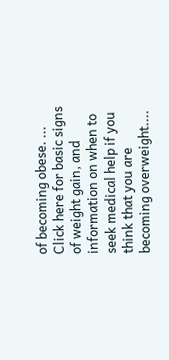of becoming obese. ...
Click here for basic signs of weight gain, and information on when to seek medical help if you think that you are becoming overweight....